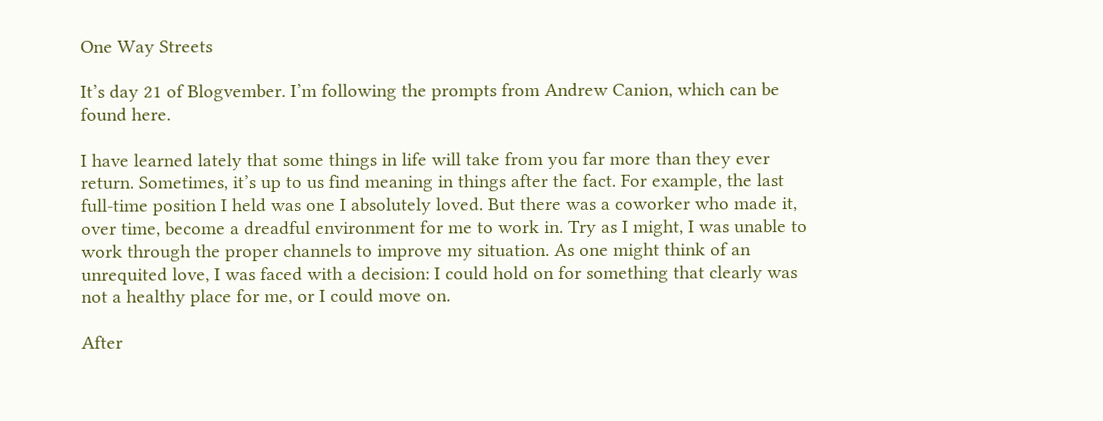One Way Streets

It’s day 21 of Blogvember. I’m following the prompts from Andrew Canion, which can be found here.

I have learned lately that some things in life will take from you far more than they ever return. Sometimes, it’s up to us find meaning in things after the fact. For example, the last full-time position I held was one I absolutely loved. But there was a coworker who made it, over time, become a dreadful environment for me to work in. Try as I might, I was unable to work through the proper channels to improve my situation. As one might think of an unrequited love, I was faced with a decision: I could hold on for something that clearly was not a healthy place for me, or I could move on.

After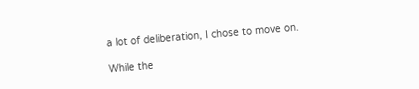a lot of deliberation, I chose to move on.

While the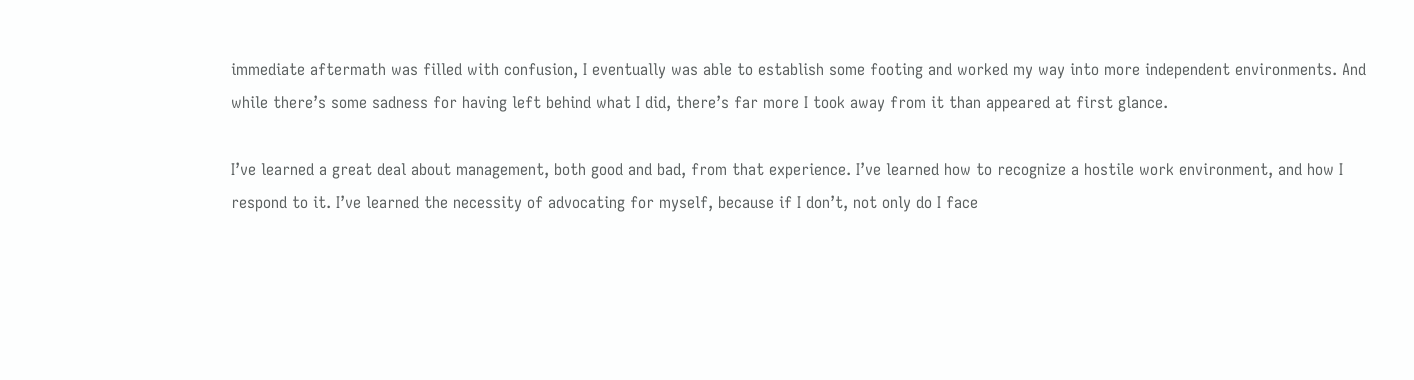immediate aftermath was filled with confusion, I eventually was able to establish some footing and worked my way into more independent environments. And while there’s some sadness for having left behind what I did, there’s far more I took away from it than appeared at first glance.

I’ve learned a great deal about management, both good and bad, from that experience. I’ve learned how to recognize a hostile work environment, and how I respond to it. I’ve learned the necessity of advocating for myself, because if I don’t, not only do I face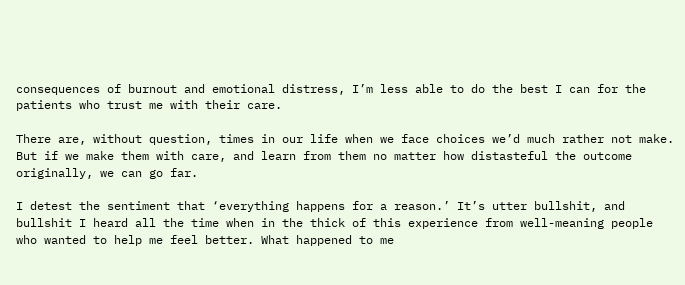consequences of burnout and emotional distress, I’m less able to do the best I can for the patients who trust me with their care.

There are, without question, times in our life when we face choices we’d much rather not make. But if we make them with care, and learn from them no matter how distasteful the outcome originally, we can go far.

I detest the sentiment that ‘everything happens for a reason.’ It’s utter bullshit, and bullshit I heard all the time when in the thick of this experience from well-meaning people who wanted to help me feel better. What happened to me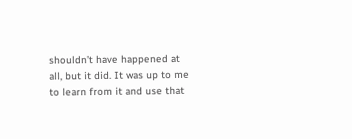shouldn’t have happened at all, but it did. It was up to me to learn from it and use that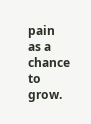pain as a chance to grow.